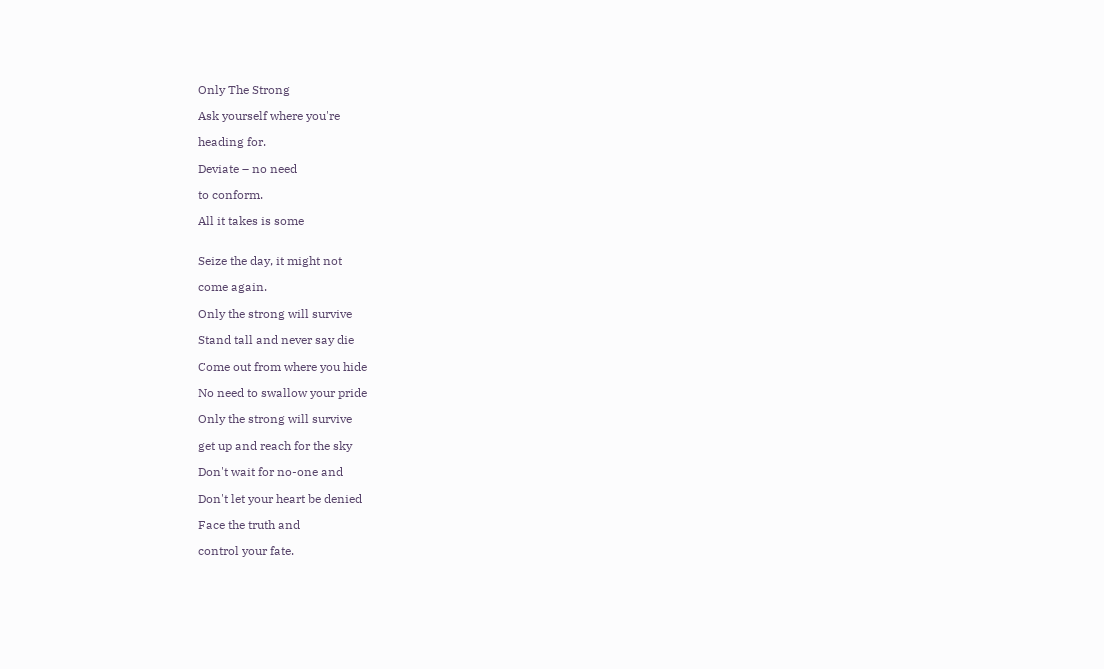Only The Strong

Ask yourself where you're

heading for.

Deviate – no need

to conform.

All it takes is some


Seize the day, it might not

come again.

Only the strong will survive

Stand tall and never say die

Come out from where you hide

No need to swallow your pride

Only the strong will survive

get up and reach for the sky

Don't wait for no-one and

Don't let your heart be denied

Face the truth and

control your fate.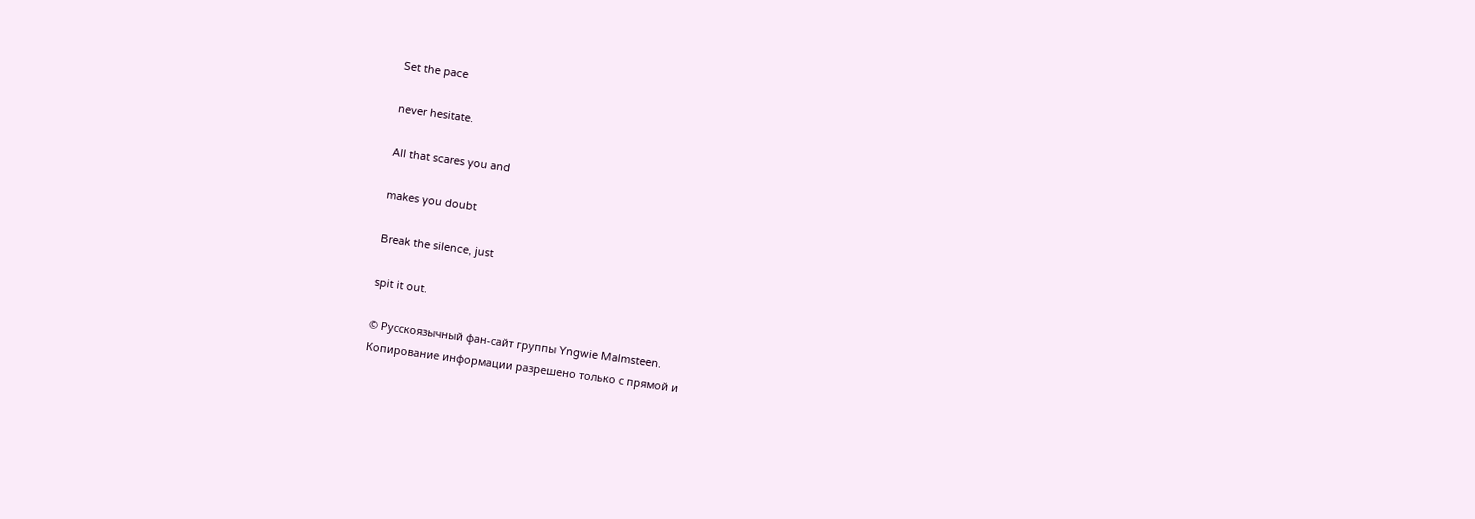Set the pace

never hesitate.

All that scares you and

makes you doubt

Break the silence, just

spit it out.

© Русскоязычный фан-сайт группы Yngwie Malmsteen.
Копирование информации разрешено только с прямой и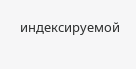индексируемой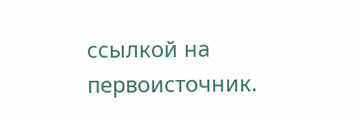ссылкой на первоисточник.